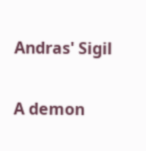Andras' Sigil

A demon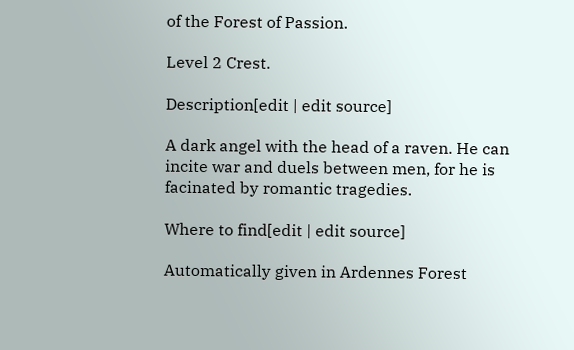of the Forest of Passion.

Level 2 Crest.

Description[edit | edit source]

A dark angel with the head of a raven. He can incite war and duels between men, for he is facinated by romantic tragedies.

Where to find[edit | edit source]

Automatically given in Ardennes Forest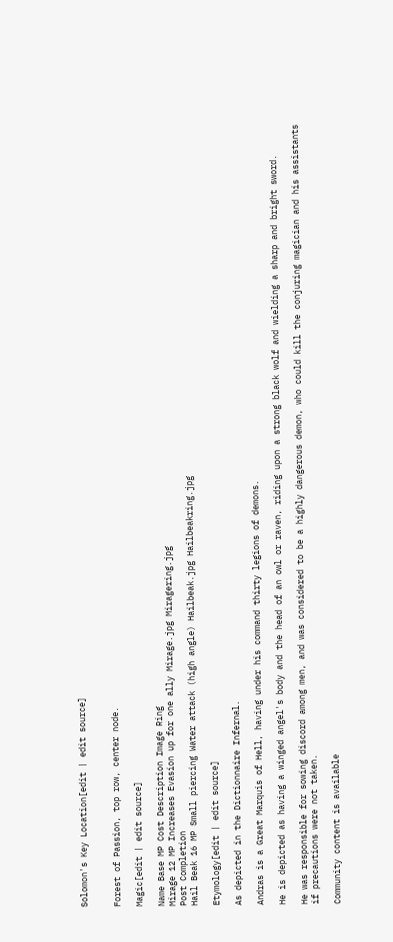Solomon's Key Location[edit | edit source]


Forest of Passion, top row, center node.

Magic[edit | edit source]

Name Base MP Cost Description Image Ring
Mirage 12 MP Increases Evasion up for one ally Mirage.jpg Miragering.jpg
Post Completion
Hail Beak 16 MP Small piercing Water attack (high angle) Hailbeak.jpg Hailbeakring.jpg

Etymology[edit | edit source]

As depicted in the Dictionnaire Infernal.

Andras is a Great Marquis of Hell, having under his command thirty legions of demons.

He is depicted as having a winged angel's body and the head of an owl or raven, riding upon a strong black wolf and wielding a sharp and bright sword.

He was responsible for sowing discord among men, and was considered to be a highly dangerous demon, who could kill the conjuring magician and his assistants if precautions were not taken.

Community content is available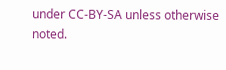under CC-BY-SA unless otherwise noted.